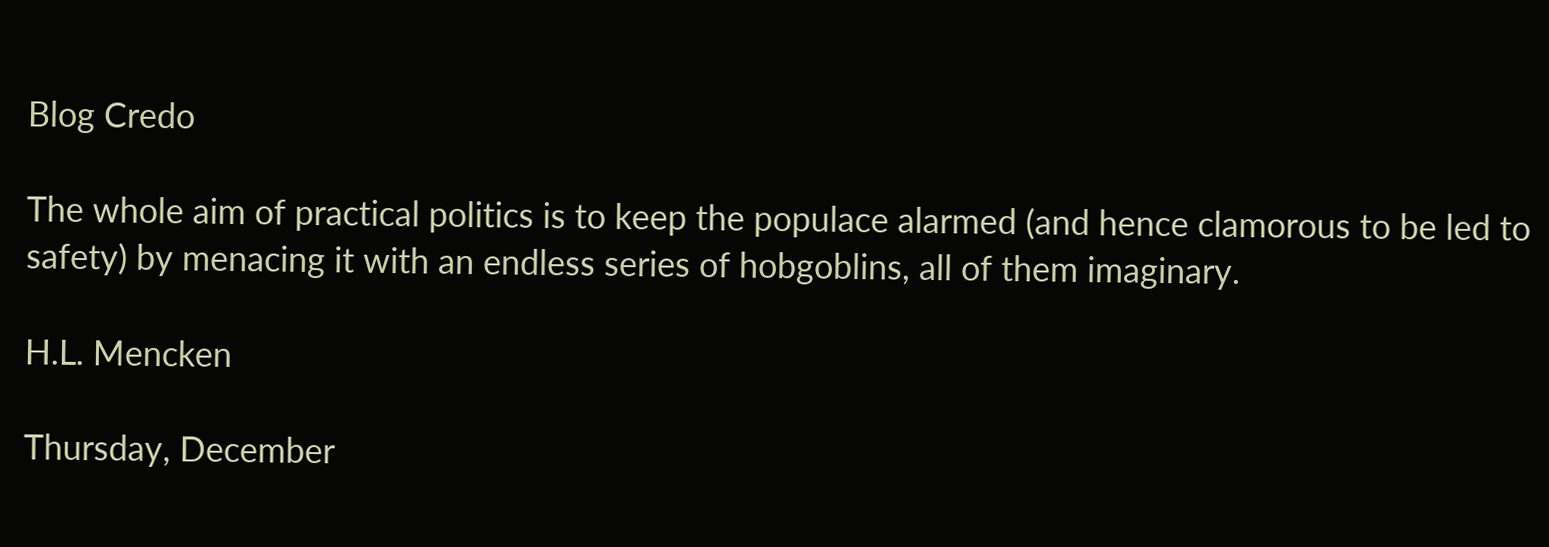Blog Credo

The whole aim of practical politics is to keep the populace alarmed (and hence clamorous to be led to safety) by menacing it with an endless series of hobgoblins, all of them imaginary.

H.L. Mencken

Thursday, December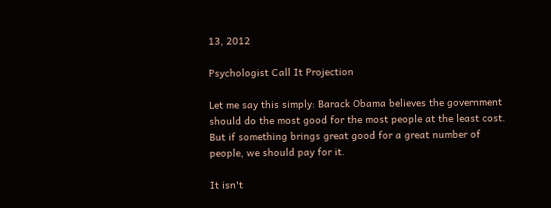13, 2012

Psychologist Call It Projection

Let me say this simply: Barack Obama believes the government should do the most good for the most people at the least cost.  But if something brings great good for a great number of people, we should pay for it.

It isn't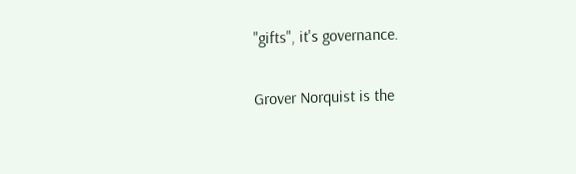"gifts", it's governance.

Grover Norquist is the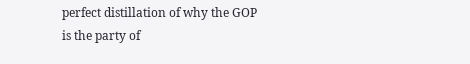perfect distillation of why the GOP is the party of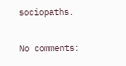sociopaths.

No comments: